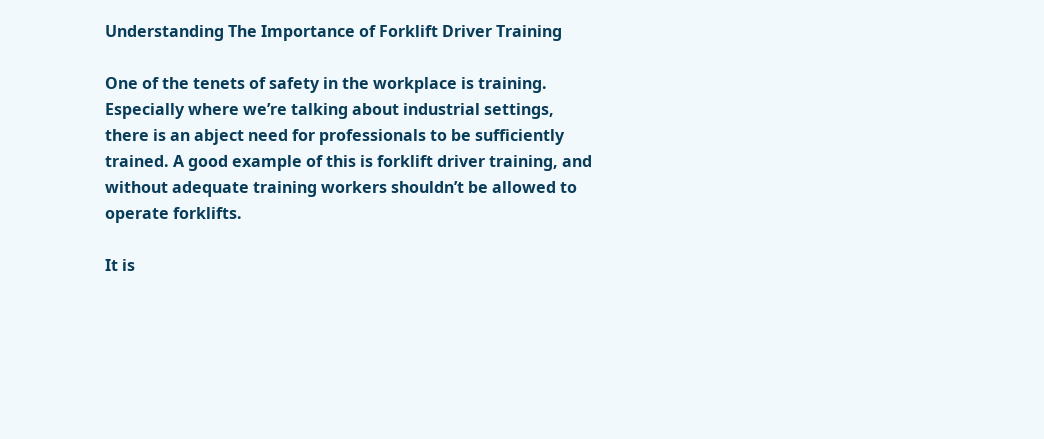Understanding The Importance of Forklift Driver Training

One of the tenets of safety in the workplace is training. Especially where we’re talking about industrial settings, there is an abject need for professionals to be sufficiently trained. A good example of this is forklift driver training, and without adequate training workers shouldn’t be allowed to operate forklifts.

It is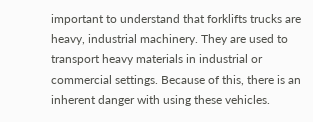important to understand that forklifts trucks are heavy, industrial machinery. They are used to transport heavy materials in industrial or commercial settings. Because of this, there is an inherent danger with using these vehicles.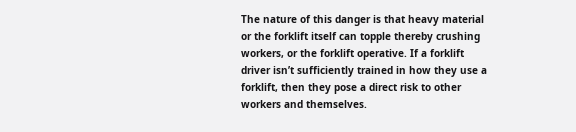The nature of this danger is that heavy material or the forklift itself can topple thereby crushing workers, or the forklift operative. If a forklift driver isn’t sufficiently trained in how they use a forklift, then they pose a direct risk to other workers and themselves.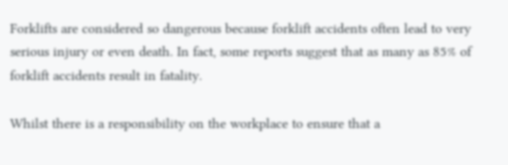Forklifts are considered so dangerous because forklift accidents often lead to very serious injury or even death. In fact, some reports suggest that as many as 85% of forklift accidents result in fatality.

Whilst there is a responsibility on the workplace to ensure that a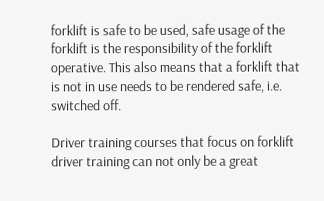forklift is safe to be used, safe usage of the forklift is the responsibility of the forklift operative. This also means that a forklift that is not in use needs to be rendered safe, i.e. switched off.

Driver training courses that focus on forklift driver training can not only be a great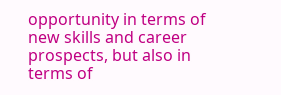opportunity in terms of new skills and career prospects, but also in terms of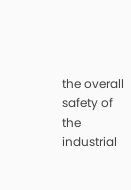the overall safety of the industrial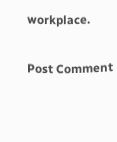workplace.

Post Comment